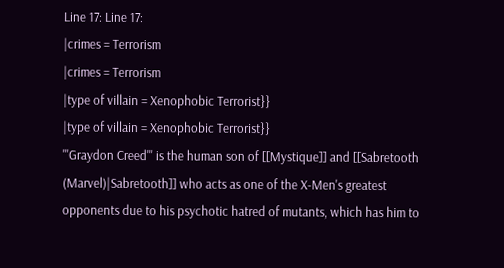Line 17: Line 17:
|crimes = Terrorism
|crimes = Terrorism
|type of villain = Xenophobic Terrorist}}
|type of villain = Xenophobic Terrorist}}
'''Graydon Creed''' is the human son of [[Mystique]] and [[Sabretooth (Marvel)|Sabretooth]] who acts as one of the X-Men's greatest opponents due to his psychotic hatred of mutants, which has him to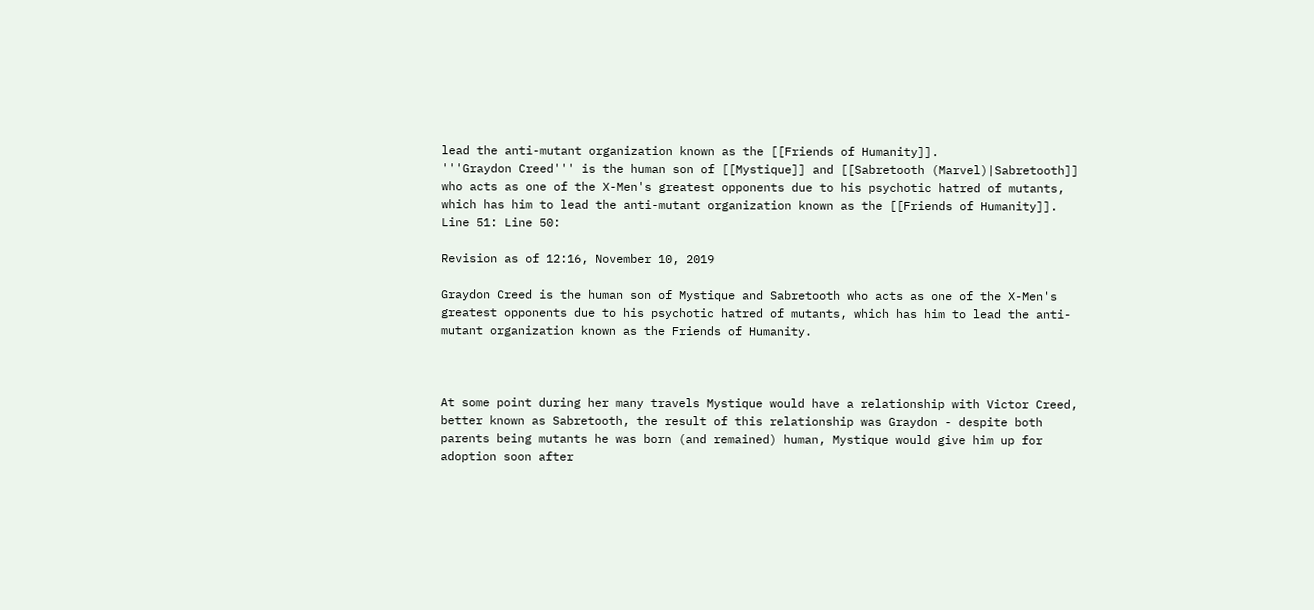lead the anti-mutant organization known as the [[Friends of Humanity]].
'''Graydon Creed''' is the human son of [[Mystique]] and [[Sabretooth (Marvel)|Sabretooth]] who acts as one of the X-Men's greatest opponents due to his psychotic hatred of mutants, which has him to lead the anti-mutant organization known as the [[Friends of Humanity]].
Line 51: Line 50:

Revision as of 12:16, November 10, 2019

Graydon Creed is the human son of Mystique and Sabretooth who acts as one of the X-Men's greatest opponents due to his psychotic hatred of mutants, which has him to lead the anti-mutant organization known as the Friends of Humanity.



At some point during her many travels Mystique would have a relationship with Victor Creed, better known as Sabretooth, the result of this relationship was Graydon - despite both parents being mutants he was born (and remained) human, Mystique would give him up for adoption soon after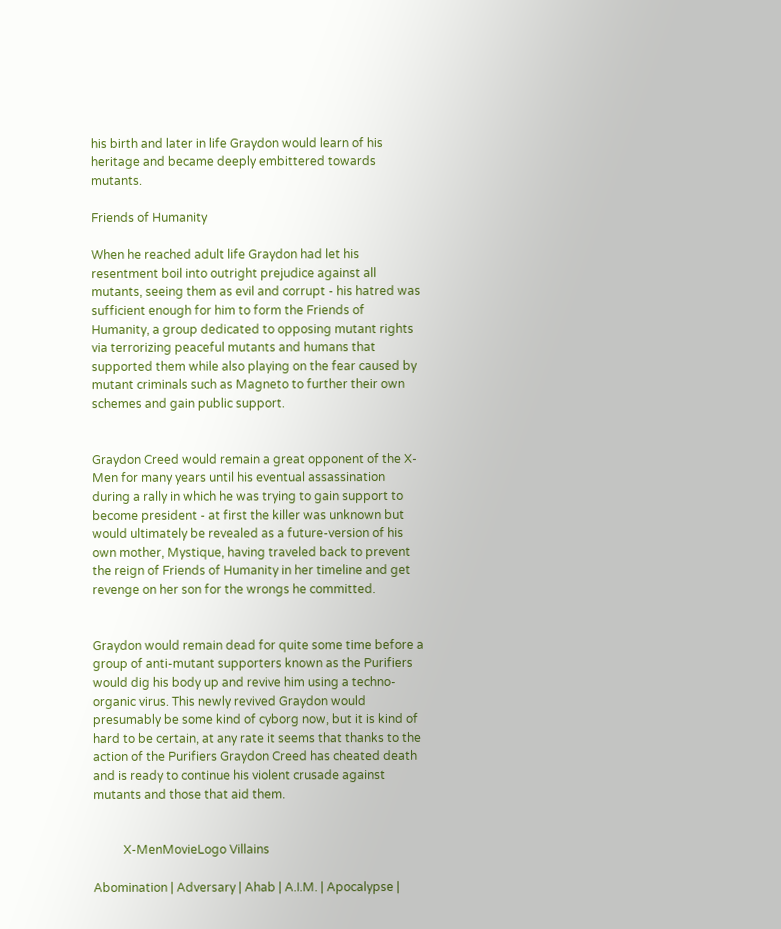his birth and later in life Graydon would learn of his heritage and became deeply embittered towards mutants.

Friends of Humanity

When he reached adult life Graydon had let his resentment boil into outright prejudice against all mutants, seeing them as evil and corrupt - his hatred was sufficient enough for him to form the Friends of Humanity, a group dedicated to opposing mutant rights via terrorizing peaceful mutants and humans that supported them while also playing on the fear caused by mutant criminals such as Magneto to further their own schemes and gain public support.


Graydon Creed would remain a great opponent of the X-Men for many years until his eventual assassination during a rally in which he was trying to gain support to become president - at first the killer was unknown but would ultimately be revealed as a future-version of his own mother, Mystique, having traveled back to prevent the reign of Friends of Humanity in her timeline and get revenge on her son for the wrongs he committed.


Graydon would remain dead for quite some time before a group of anti-mutant supporters known as the Purifiers would dig his body up and revive him using a techno-organic virus. This newly revived Graydon would presumably be some kind of cyborg now, but it is kind of hard to be certain, at any rate it seems that thanks to the action of the Purifiers Graydon Creed has cheated death and is ready to continue his violent crusade against mutants and those that aid them.


          X-MenMovieLogo Villains

Abomination | Adversary | Ahab | A.I.M. | Apocalypse |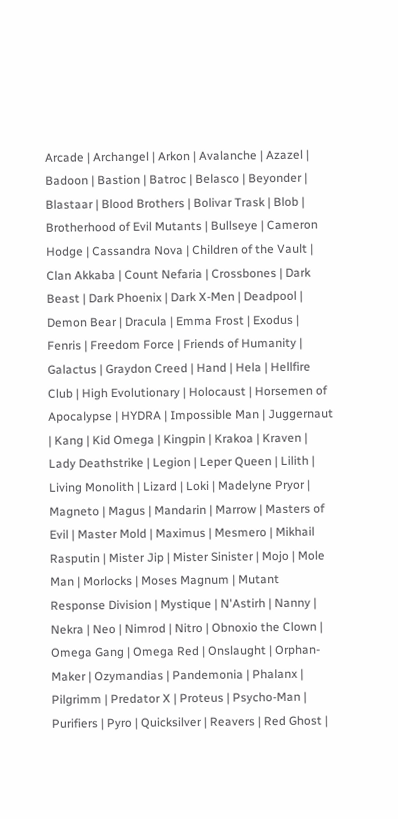Arcade | Archangel | Arkon | Avalanche | Azazel | Badoon | Bastion | Batroc | Belasco | Beyonder | Blastaar | Blood Brothers | Bolivar Trask | Blob | Brotherhood of Evil Mutants | Bullseye | Cameron Hodge | Cassandra Nova | Children of the Vault | Clan Akkaba | Count Nefaria | Crossbones | Dark Beast | Dark Phoenix | Dark X-Men | Deadpool | Demon Bear | Dracula | Emma Frost | Exodus | Fenris | Freedom Force | Friends of Humanity | Galactus | Graydon Creed | Hand | Hela | Hellfire Club | High Evolutionary | Holocaust | Horsemen of Apocalypse | HYDRA | Impossible Man | Juggernaut | Kang | Kid Omega | Kingpin | Krakoa | Kraven | Lady Deathstrike | Legion | Leper Queen | Lilith | Living Monolith | Lizard | Loki | Madelyne Pryor | Magneto | Magus | Mandarin | Marrow | Masters of Evil | Master Mold | Maximus | Mesmero | Mikhail Rasputin | Mister Jip | Mister Sinister | Mojo | Mole Man | Morlocks | Moses Magnum | Mutant Response Division | Mystique | N'Astirh | Nanny | Nekra | Neo | Nimrod | Nitro | Obnoxio the Clown | Omega Gang | Omega Red | Onslaught | Orphan-Maker | Ozymandias | Pandemonia | Phalanx | Pilgrimm | Predator X | Proteus | Psycho-Man | Purifiers | Pyro | Quicksilver | Reavers | Red Ghost |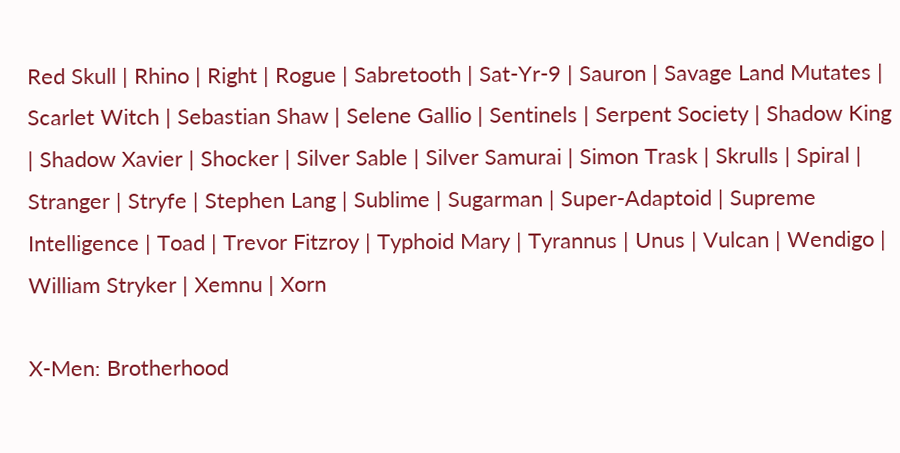Red Skull | Rhino | Right | Rogue | Sabretooth | Sat-Yr-9 | Sauron | Savage Land Mutates | Scarlet Witch | Sebastian Shaw | Selene Gallio | Sentinels | Serpent Society | Shadow King | Shadow Xavier | Shocker | Silver Sable | Silver Samurai | Simon Trask | Skrulls | Spiral | Stranger | Stryfe | Stephen Lang | Sublime | Sugarman | Super-Adaptoid | Supreme Intelligence | Toad | Trevor Fitzroy | Typhoid Mary | Tyrannus | Unus | Vulcan | Wendigo | William Stryker | Xemnu | Xorn

X-Men: Brotherhood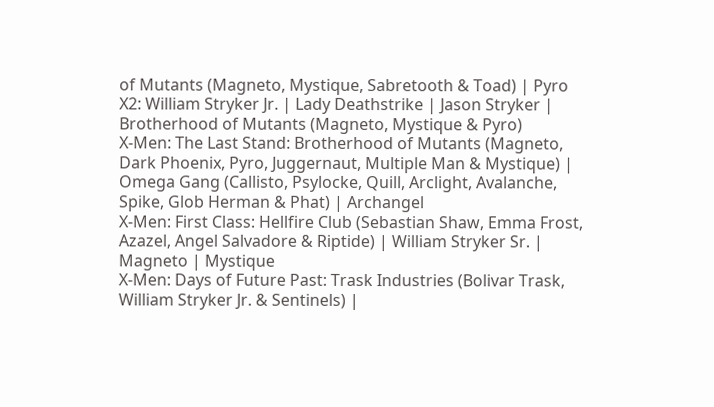of Mutants (Magneto, Mystique, Sabretooth & Toad) | Pyro
X2: William Stryker Jr. | Lady Deathstrike | Jason Stryker | Brotherhood of Mutants (Magneto, Mystique & Pyro)
X-Men: The Last Stand: Brotherhood of Mutants (Magneto, Dark Phoenix, Pyro, Juggernaut, Multiple Man & Mystique) | Omega Gang (Callisto, Psylocke, Quill, Arclight, Avalanche, Spike, Glob Herman & Phat) | Archangel
X-Men: First Class: Hellfire Club (Sebastian Shaw, Emma Frost, Azazel, Angel Salvadore & Riptide) | William Stryker Sr. | Magneto | Mystique
X-Men: Days of Future Past: Trask Industries (Bolivar Trask, William Stryker Jr. & Sentinels) |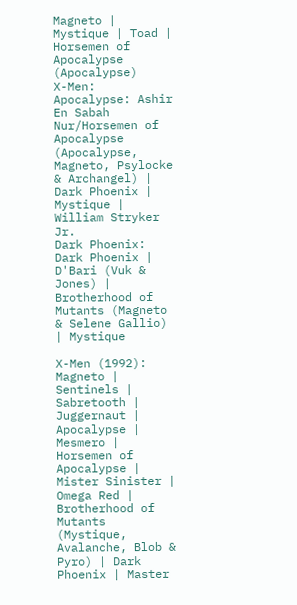Magneto | Mystique | Toad | Horsemen of Apocalypse (Apocalypse)
X-Men: Apocalypse: Ashir En Sabah Nur/Horsemen of Apocalypse (Apocalypse, Magneto, Psylocke & Archangel) | Dark Phoenix | Mystique | William Stryker Jr.
Dark Phoenix: Dark Phoenix | D'Bari (Vuk & Jones) | Brotherhood of Mutants (Magneto & Selene Gallio) | Mystique

X-Men (1992): Magneto | Sentinels | Sabretooth | Juggernaut | Apocalypse | Mesmero | Horsemen of Apocalypse | Mister Sinister | Omega Red | Brotherhood of Mutants (Mystique, Avalanche, Blob & Pyro) | Dark Phoenix | Master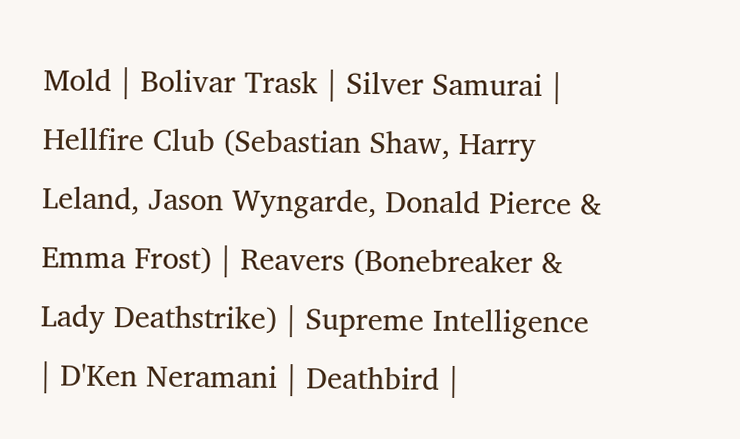Mold | Bolivar Trask | Silver Samurai | Hellfire Club (Sebastian Shaw, Harry Leland, Jason Wyngarde, Donald Pierce & Emma Frost) | Reavers (Bonebreaker & Lady Deathstrike) | Supreme Intelligence | D'Ken Neramani | Deathbird |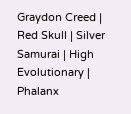Graydon Creed | Red Skull | Silver Samurai | High Evolutionary | Phalanx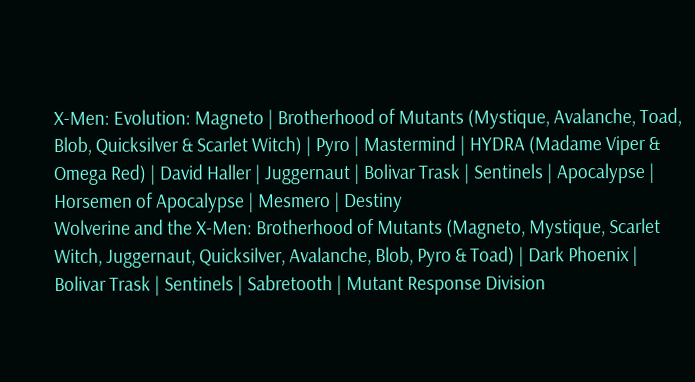X-Men: Evolution: Magneto | Brotherhood of Mutants (Mystique, Avalanche, Toad, Blob, Quicksilver & Scarlet Witch) | Pyro | Mastermind | HYDRA (Madame Viper & Omega Red) | David Haller | Juggernaut | Bolivar Trask | Sentinels | Apocalypse | Horsemen of Apocalypse | Mesmero | Destiny
Wolverine and the X-Men: Brotherhood of Mutants (Magneto, Mystique, Scarlet Witch, Juggernaut, Quicksilver, Avalanche, Blob, Pyro & Toad) | Dark Phoenix | Bolivar Trask | Sentinels | Sabretooth | Mutant Response Division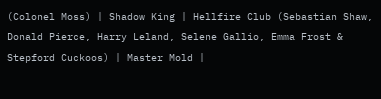(Colonel Moss) | Shadow King | Hellfire Club (Sebastian Shaw, Donald Pierce, Harry Leland, Selene Gallio, Emma Frost & Stepford Cuckoos) | Master Mold |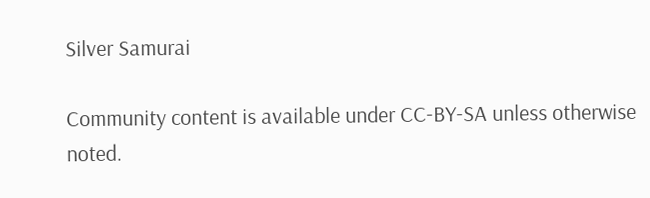Silver Samurai

Community content is available under CC-BY-SA unless otherwise noted.